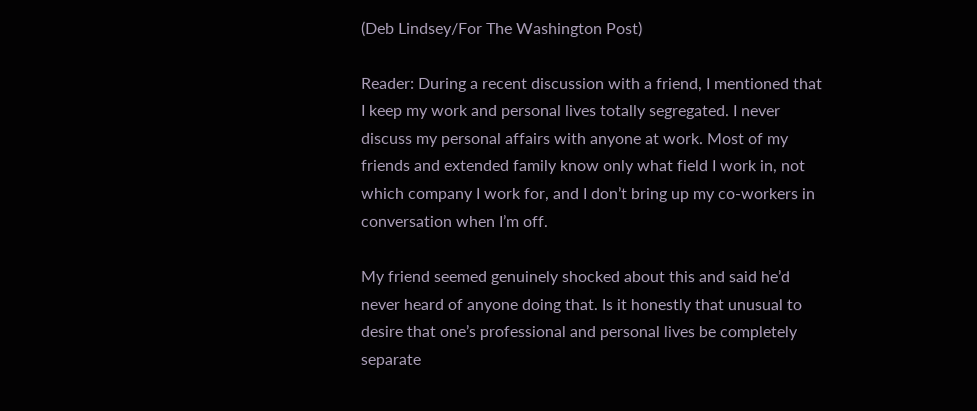(Deb Lindsey/For The Washington Post)

Reader: During a recent discussion with a friend, I mentioned that I keep my work and personal lives totally segregated. I never discuss my personal affairs with anyone at work. Most of my friends and extended family know only what field I work in, not which company I work for, and I don’t bring up my co-workers in conversation when I’m off.

My friend seemed genuinely shocked about this and said he’d never heard of anyone doing that. Is it honestly that unusual to desire that one’s professional and personal lives be completely separate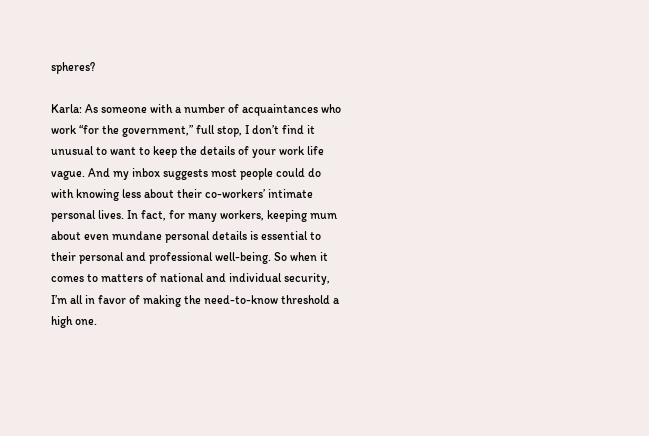spheres?

Karla: As someone with a number of acquaintances who work “for the government,” full stop, I don’t find it unusual to want to keep the details of your work life vague. And my inbox suggests most people could do with knowing less about their co-workers’ intimate personal lives. In fact, for many workers, keeping mum about even mundane personal details is essential to their personal and professional well-being. So when it comes to matters of national and individual security, I’m all in favor of making the need-to-know threshold a high one.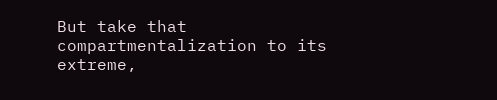But take that compartmentalization to its extreme,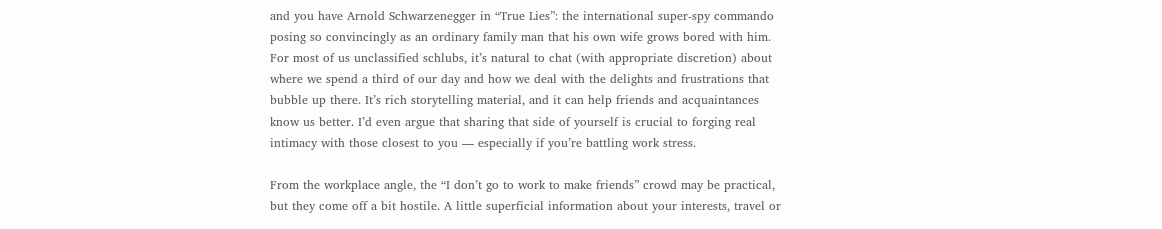and you have Arnold Schwarzenegger in “True Lies”: the international super-spy commando posing so convincingly as an ordinary family man that his own wife grows bored with him. For most of us unclassified schlubs, it’s natural to chat (with appropriate discretion) about where we spend a third of our day and how we deal with the delights and frustrations that bubble up there. It’s rich storytelling material, and it can help friends and acquaintances know us better. I’d even argue that sharing that side of yourself is crucial to forging real intimacy with those closest to you — especially if you’re battling work stress.

From the workplace angle, the “I don’t go to work to make friends” crowd may be practical, but they come off a bit hostile. A little superficial information about your interests, travel or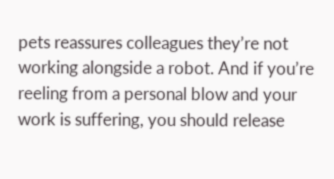pets reassures colleagues they’re not working alongside a robot. And if you’re reeling from a personal blow and your work is suffering, you should release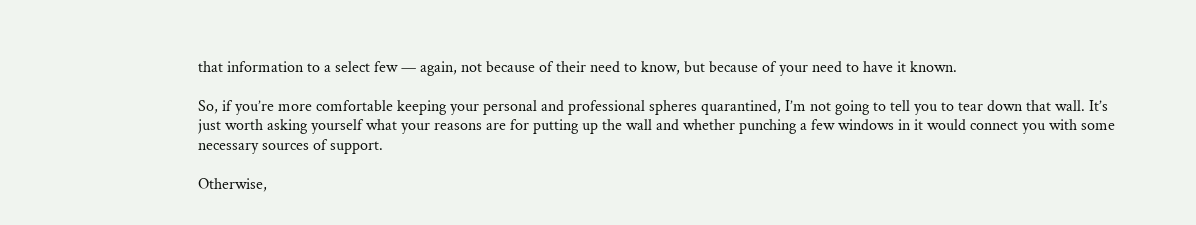that information to a select few — again, not because of their need to know, but because of your need to have it known.

So, if you’re more comfortable keeping your personal and professional spheres quarantined, I’m not going to tell you to tear down that wall. It’s just worth asking yourself what your reasons are for putting up the wall and whether punching a few windows in it would connect you with some necessary sources of support.

Otherwise,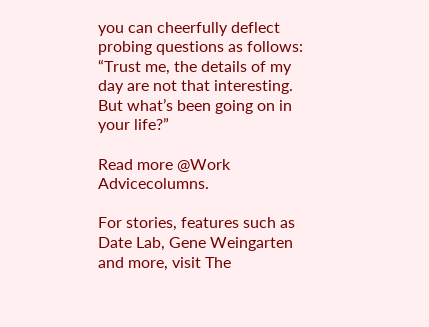you can cheerfully deflect probing questions as follows: “Trust me, the details of my day are not that interesting. But what’s been going on in your life?”

Read more @Work Advicecolumns.

For stories, features such as Date Lab, Gene Weingarten and more, visit The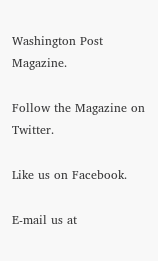Washington Post Magazine.

Follow the Magazine on Twitter.

Like us on Facebook.

E-mail us at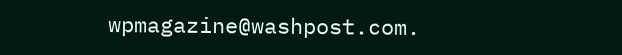wpmagazine@washpost.com.